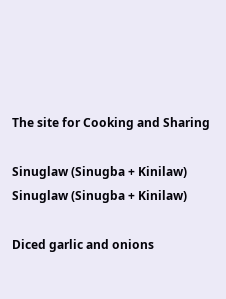The site for Cooking and Sharing

Sinuglaw (Sinugba + Kinilaw)
Sinuglaw (Sinugba + Kinilaw)

Diced garlic and onions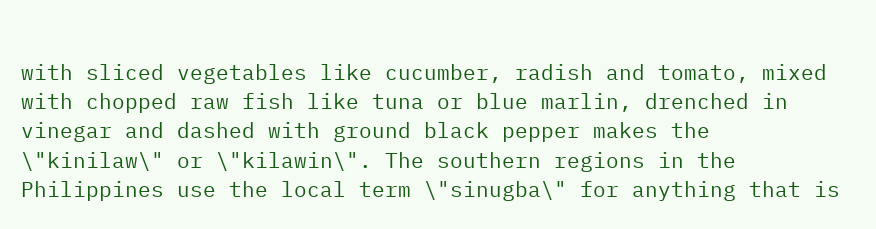with sliced vegetables like cucumber, radish and tomato, mixed with chopped raw fish like tuna or blue marlin, drenched in vinegar and dashed with ground black pepper makes the \"kinilaw\" or \"kilawin\". The southern regions in the Philippines use the local term \"sinugba\" for anything that is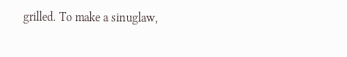grilled. To make a sinuglaw,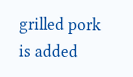grilled pork is added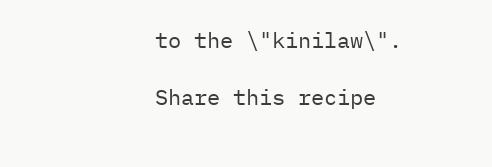to the \"kinilaw\".

Share this recipe